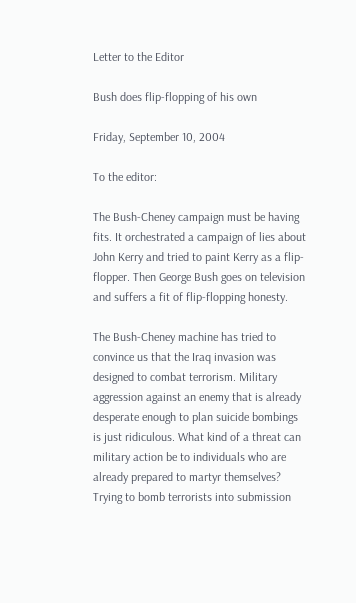Letter to the Editor

Bush does flip-flopping of his own

Friday, September 10, 2004

To the editor:

The Bush-Cheney campaign must be having fits. It orchestrated a campaign of lies about John Kerry and tried to paint Kerry as a flip-flopper. Then George Bush goes on television and suffers a fit of flip-flopping honesty.

The Bush-Cheney machine has tried to convince us that the Iraq invasion was designed to combat terrorism. Military aggression against an enemy that is already desperate enough to plan suicide bombings is just ridiculous. What kind of a threat can military action be to individuals who are already prepared to martyr themselves? Trying to bomb terrorists into submission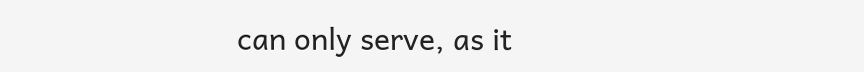can only serve, as it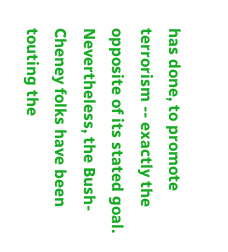has done, to promote terrorism -- exactly the opposite of its stated goal. Nevertheless, the Bush-Cheney folks have been touting the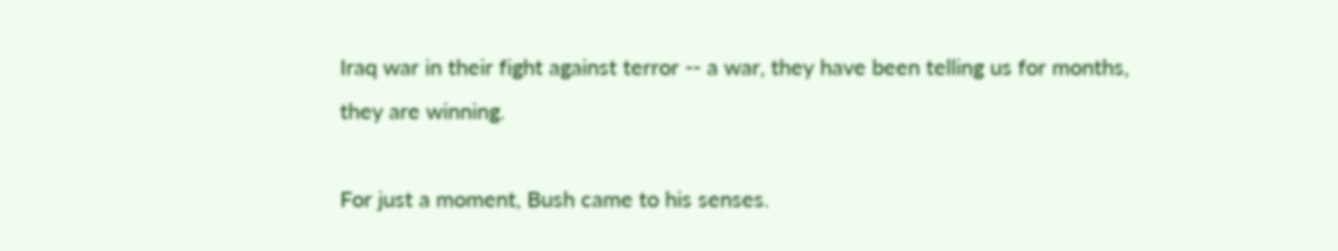Iraq war in their fight against terror -- a war, they have been telling us for months, they are winning.

For just a moment, Bush came to his senses.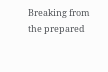Breaking from the prepared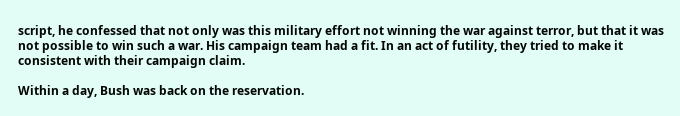script, he confessed that not only was this military effort not winning the war against terror, but that it was not possible to win such a war. His campaign team had a fit. In an act of futility, they tried to make it consistent with their campaign claim.

Within a day, Bush was back on the reservation.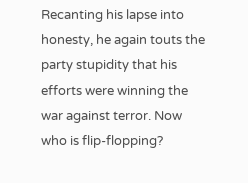Recanting his lapse into honesty, he again touts the party stupidity that his efforts were winning the war against terror. Now who is flip-flopping?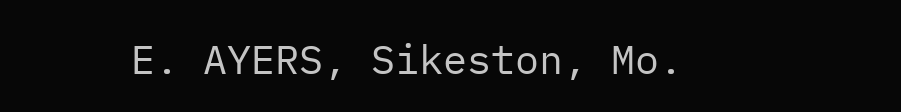E. AYERS, Sikeston, Mo.